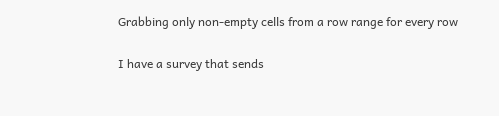Grabbing only non-empty cells from a row range for every row

I have a survey that sends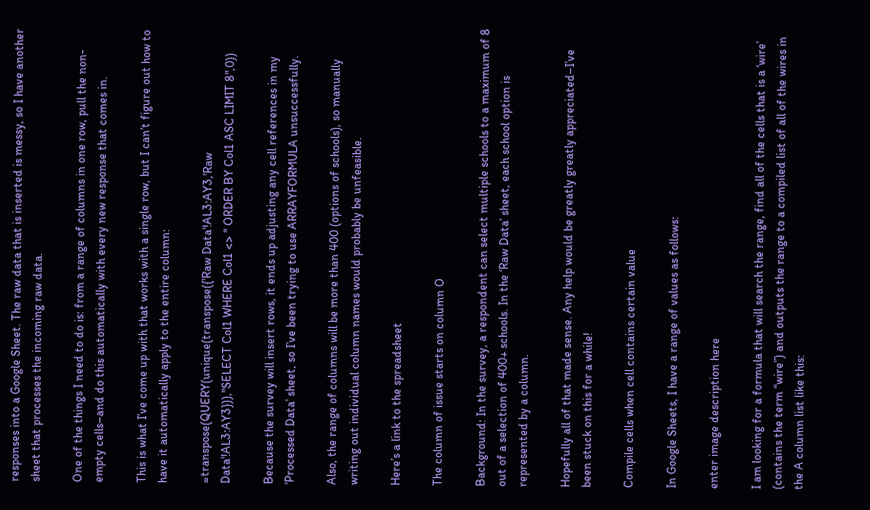responses into a Google Sheet. The raw data that is inserted is messy, so I have another sheet that processes the incoming raw data.

One of the things I need to do is: from a range of columns in one row, pull the non-empty cells–and do this automatically with every new response that comes in.

This is what I’ve come up with that works with a single row, but I can’t figure out how to have it automatically apply to the entire column:

=transpose(QUERY(unique(transpose({'Raw Data'!AL3:AY3,'Raw Data'!AL3:AY3})),"SELECT Col1 WHERE Col1 <> '' ORDER BY Col1 ASC LIMIT 8",0))

Because the survey will insert rows, it ends up adjusting any cell references in my ‘Processed Data’ sheet, so I’ve been trying to use ARRAYFORMULA unsuccessfully.

Also, the range of columns will be more than 400 (options of schools), so manually writing out individual column names would probably be unfeasible.

Here’s a link to the spreadsheet

The column of issue starts on column O

Background: In the survey, a respondent can select multiple schools to a maximum of 8 out of a selection of 400+ schools. In the ‘Raw Data’ sheet, each school option is represented by a column.

Hopefully all of that made sense. Any help would be greatly greatly appreciated–I’ve been stuck on this for a while!

Compile cells when cell contains certain value

In Google Sheets, I have a range of values as follows:

enter image description here

I am looking for a formula that will search the range, find all of the cells that is a ‘wire’ (contains the term “wire”) and outputs the range to a compiled list of all of the wires in the A column list like this: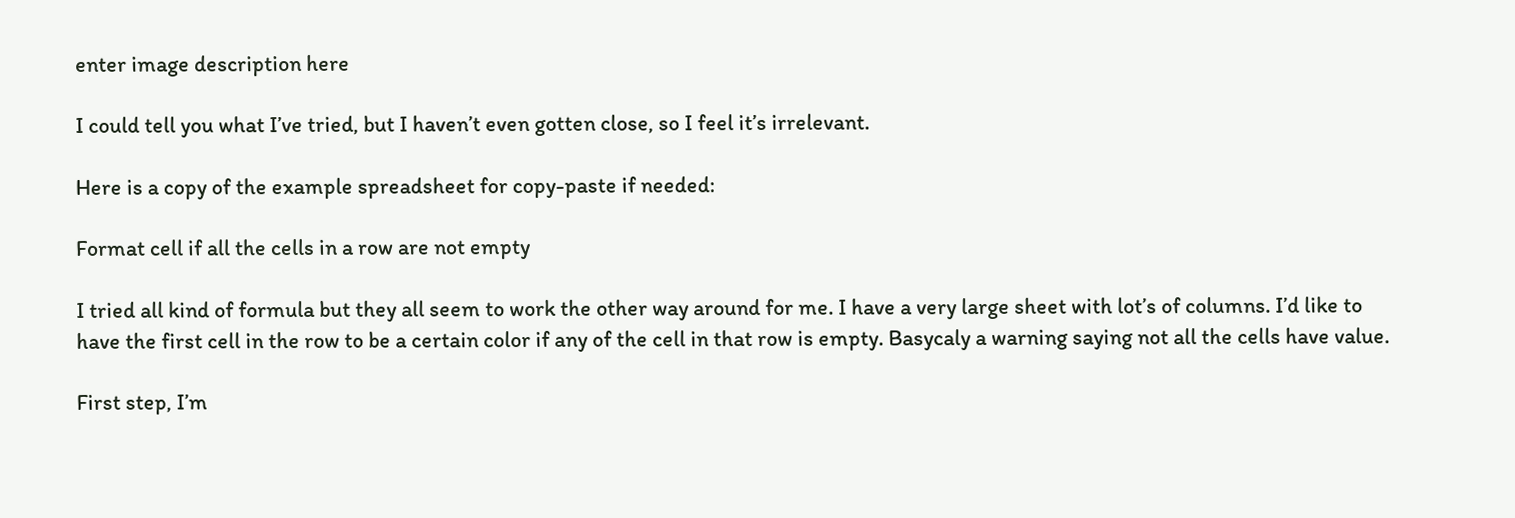enter image description here

I could tell you what I’ve tried, but I haven’t even gotten close, so I feel it’s irrelevant.

Here is a copy of the example spreadsheet for copy-paste if needed:

Format cell if all the cells in a row are not empty

I tried all kind of formula but they all seem to work the other way around for me. I have a very large sheet with lot’s of columns. I’d like to have the first cell in the row to be a certain color if any of the cell in that row is empty. Basycaly a warning saying not all the cells have value.

First step, I’m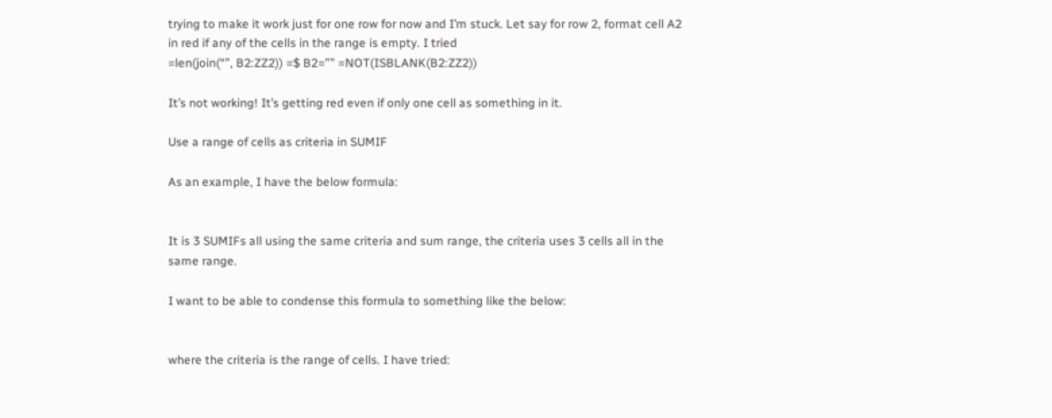trying to make it work just for one row for now and I’m stuck. Let say for row 2, format cell A2 in red if any of the cells in the range is empty. I tried
=len(join(“”, B2:ZZ2)) =$ B2=”” =NOT(ISBLANK(B2:ZZ2))

It’s not working! It’s getting red even if only one cell as something in it.

Use a range of cells as criteria in SUMIF

As an example, I have the below formula:


It is 3 SUMIFs all using the same criteria and sum range, the criteria uses 3 cells all in the same range.

I want to be able to condense this formula to something like the below:


where the criteria is the range of cells. I have tried: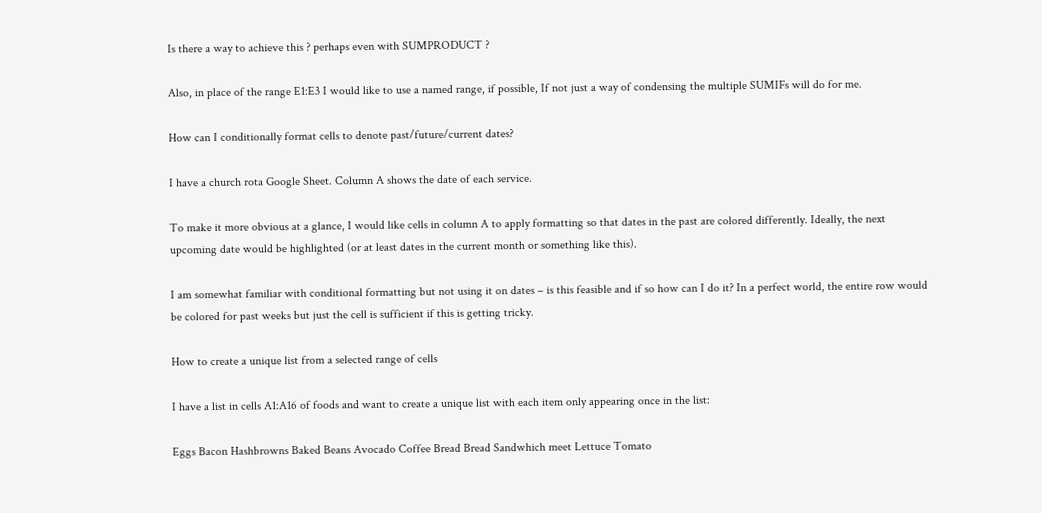Is there a way to achieve this ? perhaps even with SUMPRODUCT ?

Also, in place of the range E1:E3 I would like to use a named range, if possible, If not just a way of condensing the multiple SUMIFs will do for me.

How can I conditionally format cells to denote past/future/current dates?

I have a church rota Google Sheet. Column A shows the date of each service.

To make it more obvious at a glance, I would like cells in column A to apply formatting so that dates in the past are colored differently. Ideally, the next upcoming date would be highlighted (or at least dates in the current month or something like this).

I am somewhat familiar with conditional formatting but not using it on dates – is this feasible and if so how can I do it? In a perfect world, the entire row would be colored for past weeks but just the cell is sufficient if this is getting tricky.

How to create a unique list from a selected range of cells

I have a list in cells A1:A16 of foods and want to create a unique list with each item only appearing once in the list:

Eggs Bacon Hashbrowns Baked Beans Avocado Coffee Bread Bread Sandwhich meet Lettuce Tomato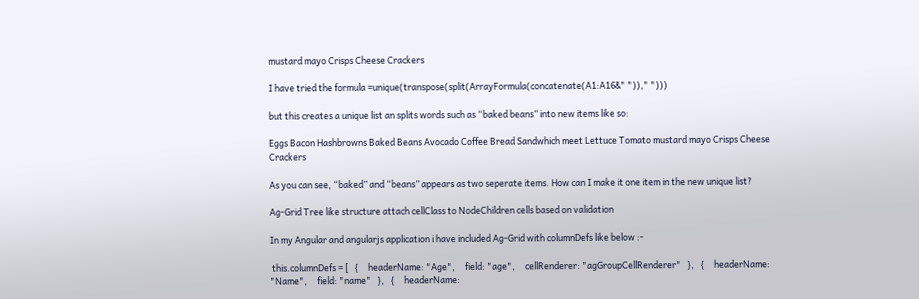mustard mayo Crisps Cheese Crackers

I have tried the formula =unique(transpose(split(ArrayFormula(concatenate(A1:A16&" "))," ")))

but this creates a unique list an splits words such as “baked beans” into new items like so:

Eggs Bacon Hashbrowns Baked Beans Avocado Coffee Bread Sandwhich meet Lettuce Tomato mustard mayo Crisps Cheese Crackers

As you can see, “baked” and “beans” appears as two seperate items. How can I make it one item in the new unique list?

Ag-Grid Tree like structure attach cellClass to NodeChildren cells based on validation

In my Angular and angularjs application i have included Ag-Grid with columnDefs like below :-

 this.columnDefs = [   {     headerName: "Age",     field: "age",     cellRenderer: "agGroupCellRenderer"   },   {     headerName: "Name",     field: "name"   },   {     headerName: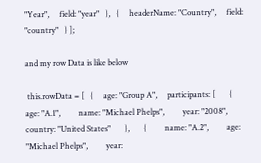"Year",     field: "year"   },   {     headerName: "Country",     field: "country"   } ];

and my row Data is like below

 this.rowData = [   {     age: "Group A",     participants: [       {         age: "A.1",         name: "Michael Phelps",         year: "2008",         country: "United States"       },       {         name: "A.2",         age: "Michael Phelps",         year: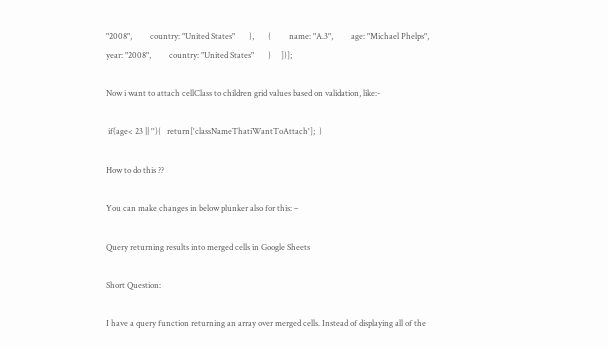"2008",         country: "United States"       },       {         name: "A.3",         age: "Michael Phelps",         year: "2008",         country: "United States"       }     ]}];

Now i want to attach cellClass to children grid values based on validation, like:-

 if(age< 23 || ''){   return['classNameThatiWantToAttach'];  }

How to do this ??

You can make changes in below plunker also for this: –

Query returning results into merged cells in Google Sheets

Short Question:

I have a query function returning an array over merged cells. Instead of displaying all of the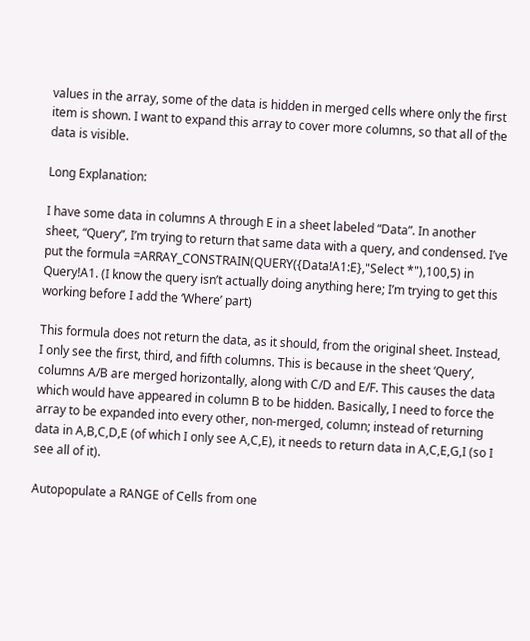values in the array, some of the data is hidden in merged cells where only the first item is shown. I want to expand this array to cover more columns, so that all of the data is visible.

Long Explanation:

I have some data in columns A through E in a sheet labeled “Data”. In another sheet, “Query”, I’m trying to return that same data with a query, and condensed. I’ve put the formula =ARRAY_CONSTRAIN(QUERY({Data!A1:E},"Select *"),100,5) in Query!A1. (I know the query isn’t actually doing anything here; I’m trying to get this working before I add the ‘Where’ part)

This formula does not return the data, as it should, from the original sheet. Instead, I only see the first, third, and fifth columns. This is because in the sheet ‘Query’, columns A/B are merged horizontally, along with C/D and E/F. This causes the data which would have appeared in column B to be hidden. Basically, I need to force the array to be expanded into every other, non-merged, column; instead of returning data in A,B,C,D,E (of which I only see A,C,E), it needs to return data in A,C,E,G,I (so I see all of it).

Autopopulate a RANGE of Cells from one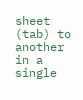sheet (tab) to another in a single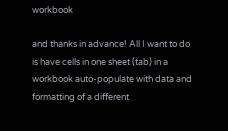workbook

and thanks in advance! All I want to do is have cells in one sheet (tab) in a workbook auto-populate with data and formatting of a different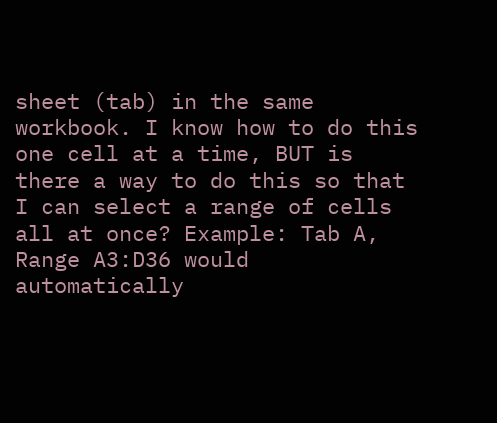sheet (tab) in the same workbook. I know how to do this one cell at a time, BUT is there a way to do this so that I can select a range of cells all at once? Example: Tab A, Range A3:D36 would automatically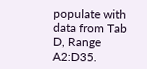populate with data from Tab D, Range A2:D35.